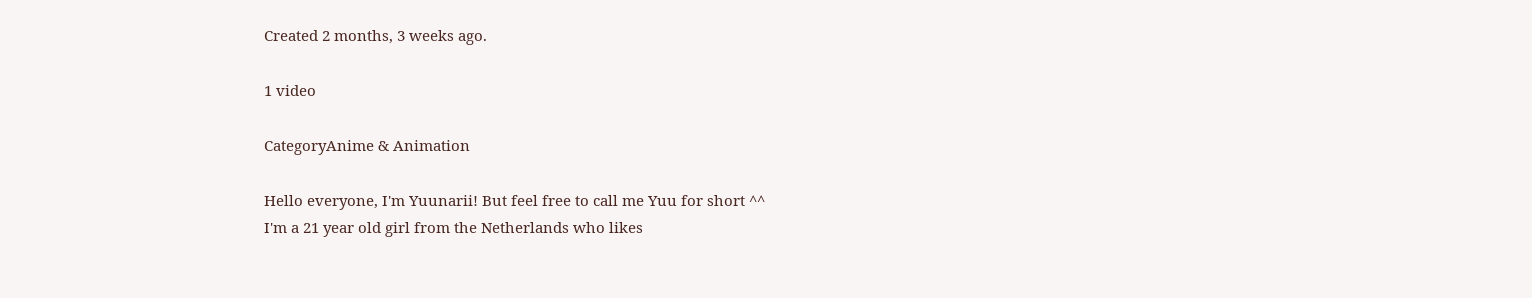Created 2 months, 3 weeks ago.

1 video

CategoryAnime & Animation

Hello everyone, I'm Yuunarii! But feel free to call me Yuu for short ^^
I'm a 21 year old girl from the Netherlands who likes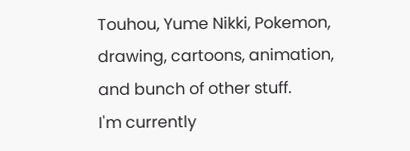Touhou, Yume Nikki, Pokemon, drawing, cartoons, animation, and bunch of other stuff.
I'm currently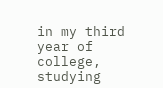in my third year of college, studying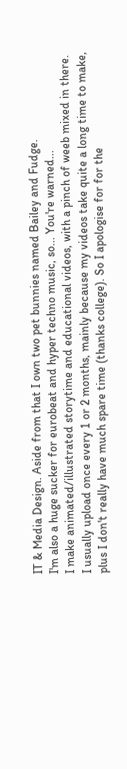IT & Media Design. Aside from that I own two pet bunnies named Bailey and Fudge.
I'm also a huge sucker for eurobeat and hyper techno music, so... You're warned...
I make animated/illustrated storytime and educational videos, with a pinch of weeb mixed in there.
I usually upload once every 1 or 2 months, mainly because my videos take quite a long time to make, plus I don't really have much spare time (thanks college). So I apologise for for the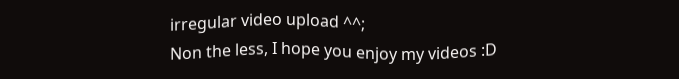irregular video upload ^^;
Non the less, I hope you enjoy my videos :D